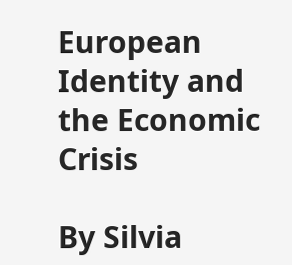European Identity and the Economic Crisis

By Silvia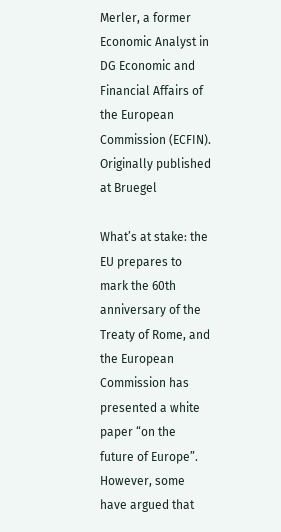Merler, a former Economic Analyst in DG Economic and Financial Affairs of the European Commission (ECFIN). Originally published at Bruegel

What’s at stake: the EU prepares to mark the 60th anniversary of the Treaty of Rome, and the European Commission has presented a white paper “on the future of Europe”. However, some have argued that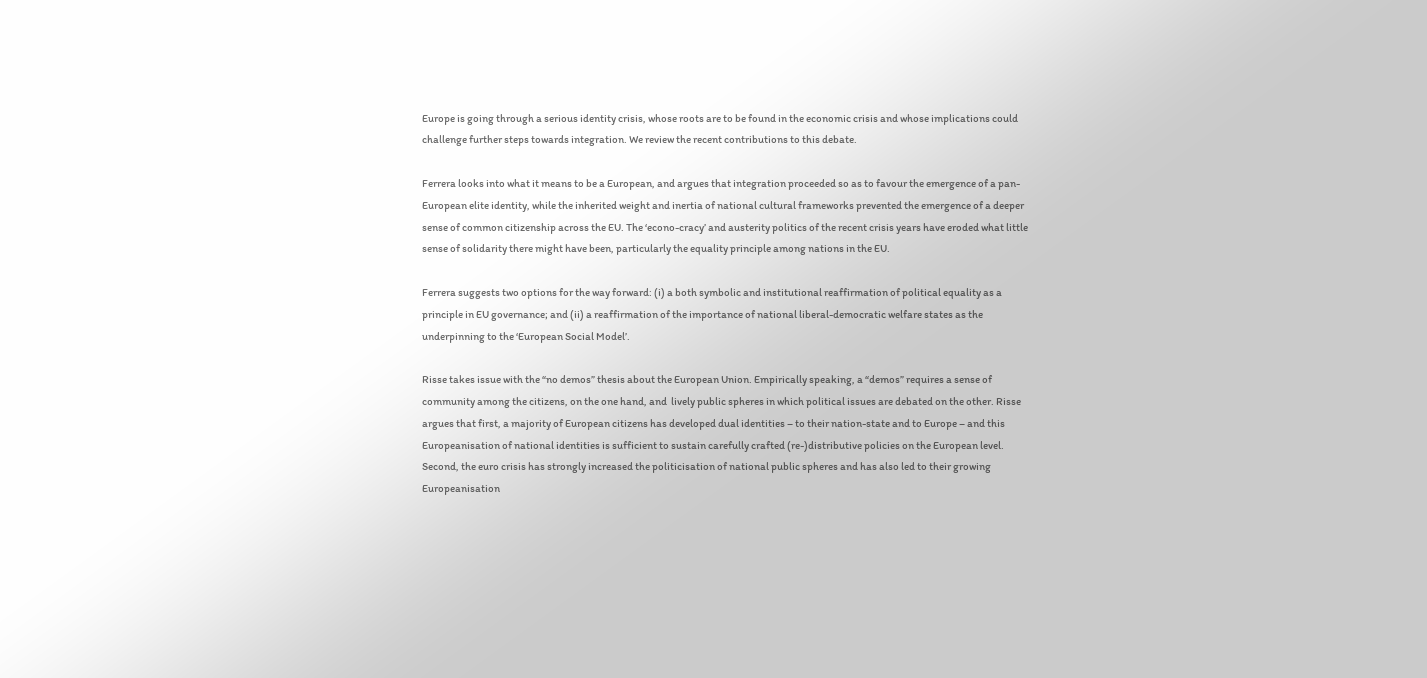Europe is going through a serious identity crisis, whose roots are to be found in the economic crisis and whose implications could challenge further steps towards integration. We review the recent contributions to this debate.

Ferrera looks into what it means to be a European, and argues that integration proceeded so as to favour the emergence of a pan-European elite identity, while the inherited weight and inertia of national cultural frameworks prevented the emergence of a deeper sense of common citizenship across the EU. The ‘econo-cracy’ and austerity politics of the recent crisis years have eroded what little sense of solidarity there might have been, particularly the equality principle among nations in the EU.

Ferrera suggests two options for the way forward: (i) a both symbolic and institutional reaffirmation of political equality as a principle in EU governance; and (ii) a reaffirmation of the importance of national liberal-democratic welfare states as the underpinning to the ‘European Social Model’.

Risse takes issue with the “no demos” thesis about the European Union. Empirically speaking, a “demos” requires a sense of community among the citizens, on the one hand, and  lively public spheres in which political issues are debated on the other. Risse argues that first, a majority of European citizens has developed dual identities – to their nation-state and to Europe – and this Europeanisation of national identities is sufficient to sustain carefully crafted (re-)distributive policies on the European level. Second, the euro crisis has strongly increased the politicisation of national public spheres and has also led to their growing Europeanisation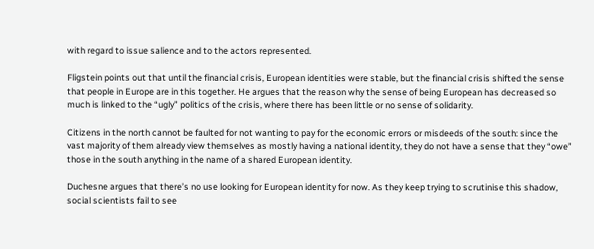with regard to issue salience and to the actors represented.

Fligstein points out that until the financial crisis, European identities were stable, but the financial crisis shifted the sense that people in Europe are in this together. He argues that the reason why the sense of being European has decreased so much is linked to the “ugly” politics of the crisis, where there has been little or no sense of solidarity.

Citizens in the north cannot be faulted for not wanting to pay for the economic errors or misdeeds of the south: since the vast majority of them already view themselves as mostly having a national identity, they do not have a sense that they “owe” those in the south anything in the name of a shared European identity.

Duchesne argues that there’s no use looking for European identity for now. As they keep trying to scrutinise this shadow, social scientists fail to see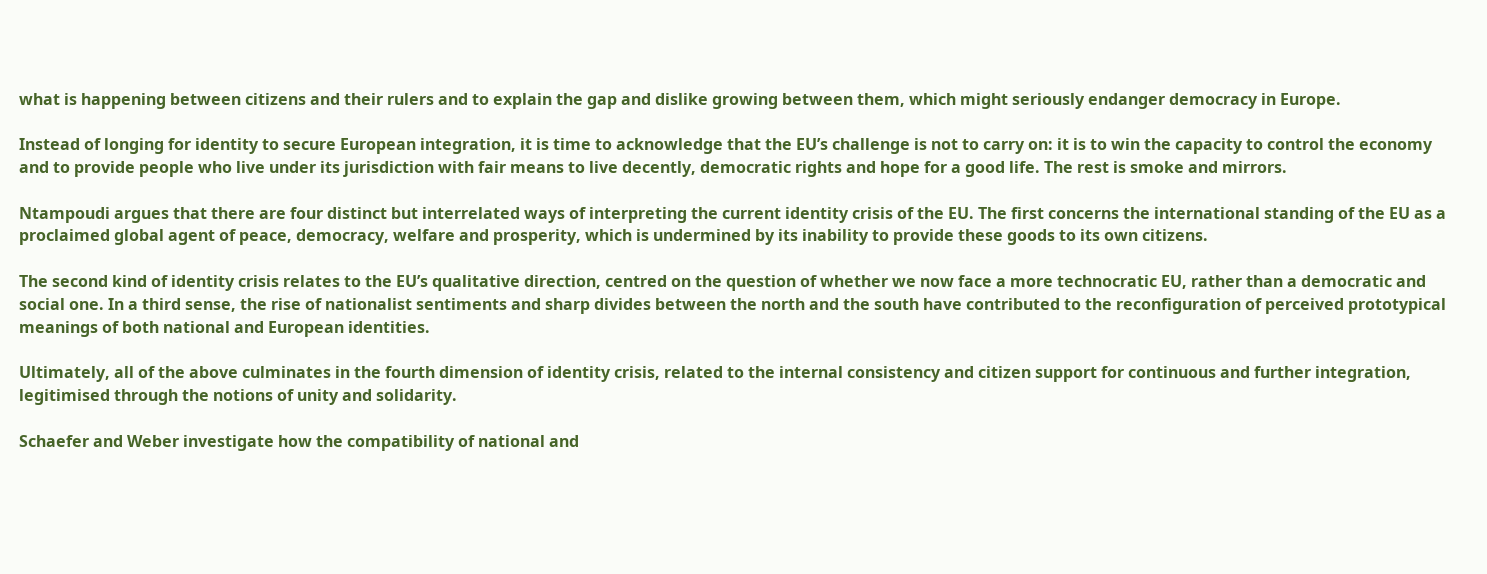what is happening between citizens and their rulers and to explain the gap and dislike growing between them, which might seriously endanger democracy in Europe.

Instead of longing for identity to secure European integration, it is time to acknowledge that the EU’s challenge is not to carry on: it is to win the capacity to control the economy and to provide people who live under its jurisdiction with fair means to live decently, democratic rights and hope for a good life. The rest is smoke and mirrors.

Ntampoudi argues that there are four distinct but interrelated ways of interpreting the current identity crisis of the EU. The first concerns the international standing of the EU as a proclaimed global agent of peace, democracy, welfare and prosperity, which is undermined by its inability to provide these goods to its own citizens.

The second kind of identity crisis relates to the EU’s qualitative direction, centred on the question of whether we now face a more technocratic EU, rather than a democratic and social one. In a third sense, the rise of nationalist sentiments and sharp divides between the north and the south have contributed to the reconfiguration of perceived prototypical meanings of both national and European identities.

Ultimately, all of the above culminates in the fourth dimension of identity crisis, related to the internal consistency and citizen support for continuous and further integration, legitimised through the notions of unity and solidarity.

Schaefer and Weber investigate how the compatibility of national and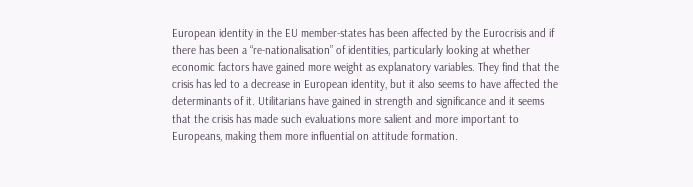European identity in the EU member-states has been affected by the Eurocrisis and if there has been a “re-nationalisation” of identities, particularly looking at whether economic factors have gained more weight as explanatory variables. They find that the crisis has led to a decrease in European identity, but it also seems to have affected the determinants of it. Utilitarians have gained in strength and significance and it seems that the crisis has made such evaluations more salient and more important to Europeans, making them more influential on attitude formation.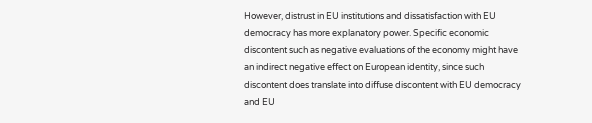However, distrust in EU institutions and dissatisfaction with EU democracy has more explanatory power. Specific economic discontent such as negative evaluations of the economy might have an indirect negative effect on European identity, since such discontent does translate into diffuse discontent with EU democracy and EU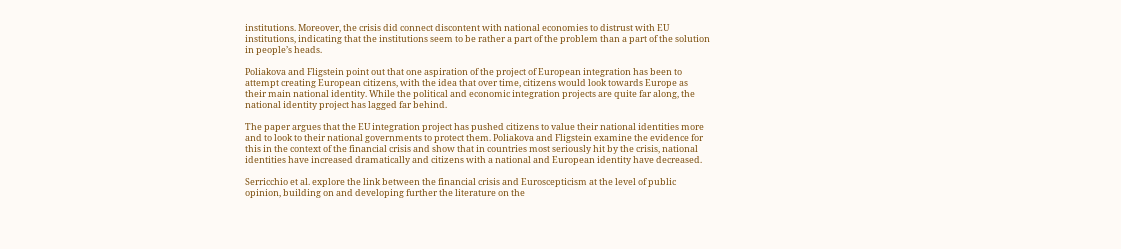institutions. Moreover, the crisis did connect discontent with national economies to distrust with EU institutions, indicating that the institutions seem to be rather a part of the problem than a part of the solution in people’s heads.

Poliakova and Fligstein point out that one aspiration of the project of European integration has been to attempt creating European citizens, with the idea that over time, citizens would look towards Europe as their main national identity. While the political and economic integration projects are quite far along, the national identity project has lagged far behind.

The paper argues that the EU integration project has pushed citizens to value their national identities more and to look to their national governments to protect them. Poliakova and Fligstein examine the evidence for this in the context of the financial crisis and show that in countries most seriously hit by the crisis, national identities have increased dramatically and citizens with a national and European identity have decreased.

Serricchio et al. explore the link between the financial crisis and Euroscepticism at the level of public opinion, building on and developing further the literature on the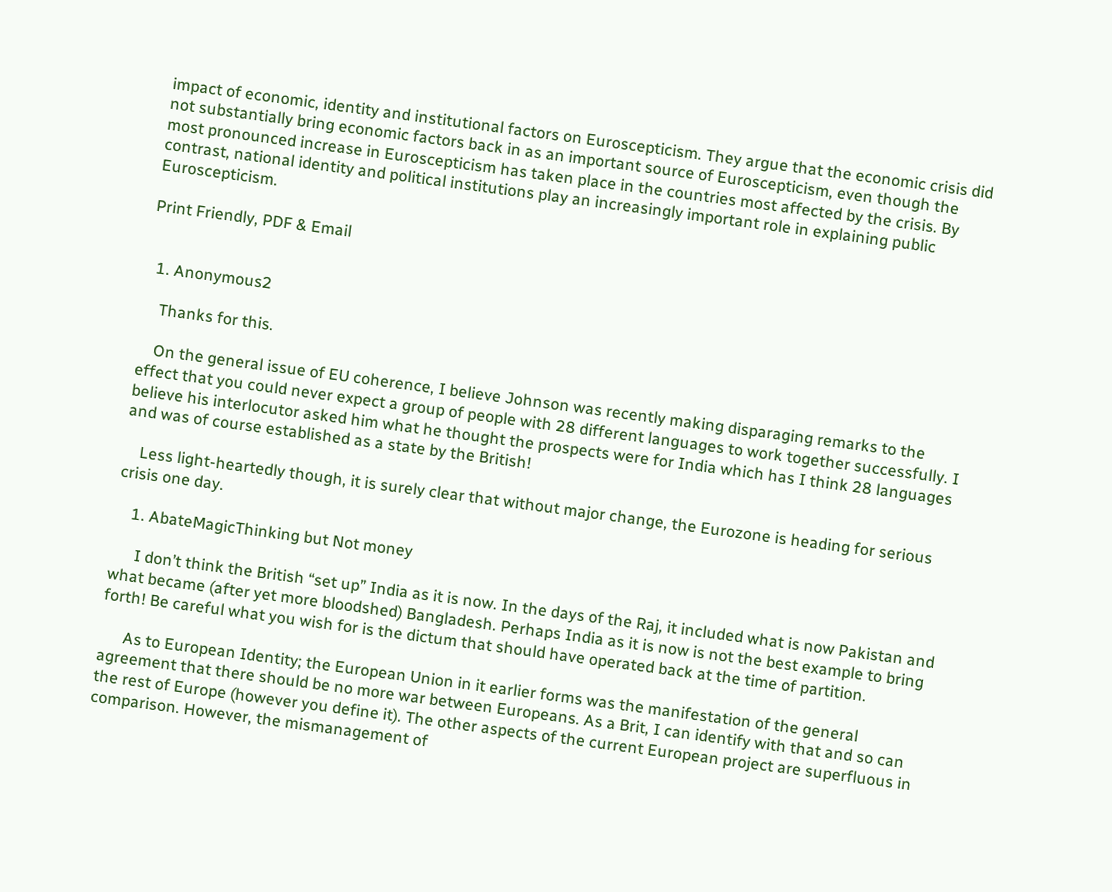impact of economic, identity and institutional factors on Euroscepticism. They argue that the economic crisis did not substantially bring economic factors back in as an important source of Euroscepticism, even though the most pronounced increase in Euroscepticism has taken place in the countries most affected by the crisis. By contrast, national identity and political institutions play an increasingly important role in explaining public Euroscepticism.

Print Friendly, PDF & Email


  1. Anonymous2

    Thanks for this.

    On the general issue of EU coherence, I believe Johnson was recently making disparaging remarks to the effect that you could never expect a group of people with 28 different languages to work together successfully. I believe his interlocutor asked him what he thought the prospects were for India which has I think 28 languages and was of course established as a state by the British!

    Less light-heartedly though, it is surely clear that without major change, the Eurozone is heading for serious crisis one day.

    1. AbateMagicThinking but Not money

      I don’t think the British “set up” India as it is now. In the days of the Raj, it included what is now Pakistan and what became (after yet more bloodshed) Bangladesh. Perhaps India as it is now is not the best example to bring forth! Be careful what you wish for is the dictum that should have operated back at the time of partition.

      As to European Identity; the European Union in it earlier forms was the manifestation of the general agreement that there should be no more war between Europeans. As a Brit, I can identify with that and so can the rest of Europe (however you define it). The other aspects of the current European project are superfluous in comparison. However, the mismanagement of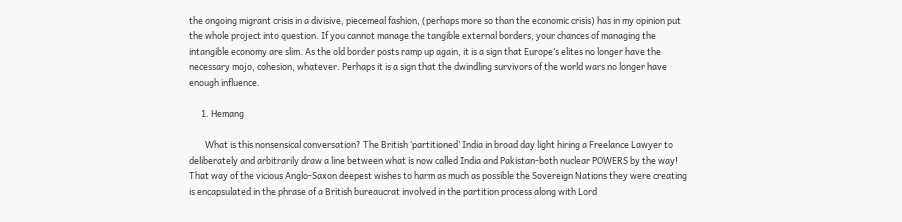the ongoing migrant crisis in a divisive, piecemeal fashion, (perhaps more so than the economic crisis) has in my opinion put the whole project into question. If you cannot manage the tangible external borders, your chances of managing the intangible economy are slim. As the old border posts ramp up again, it is a sign that Europe’s elites no longer have the necessary mojo, cohesion, whatever. Perhaps it is a sign that the dwindling survivors of the world wars no longer have enough influence.

      1. Hemang

        What is this nonsensical conversation? The British ‘partitioned’ India in broad day light hiring a Freelance Lawyer to deliberately and arbitrarily draw a line between what is now called India and Pakistan-both nuclear POWERS by the way! That way of the vicious Anglo-Saxon deepest wishes to harm as much as possible the Sovereign Nations they were creating is encapsulated in the phrase of a British bureaucrat involved in the partition process along with Lord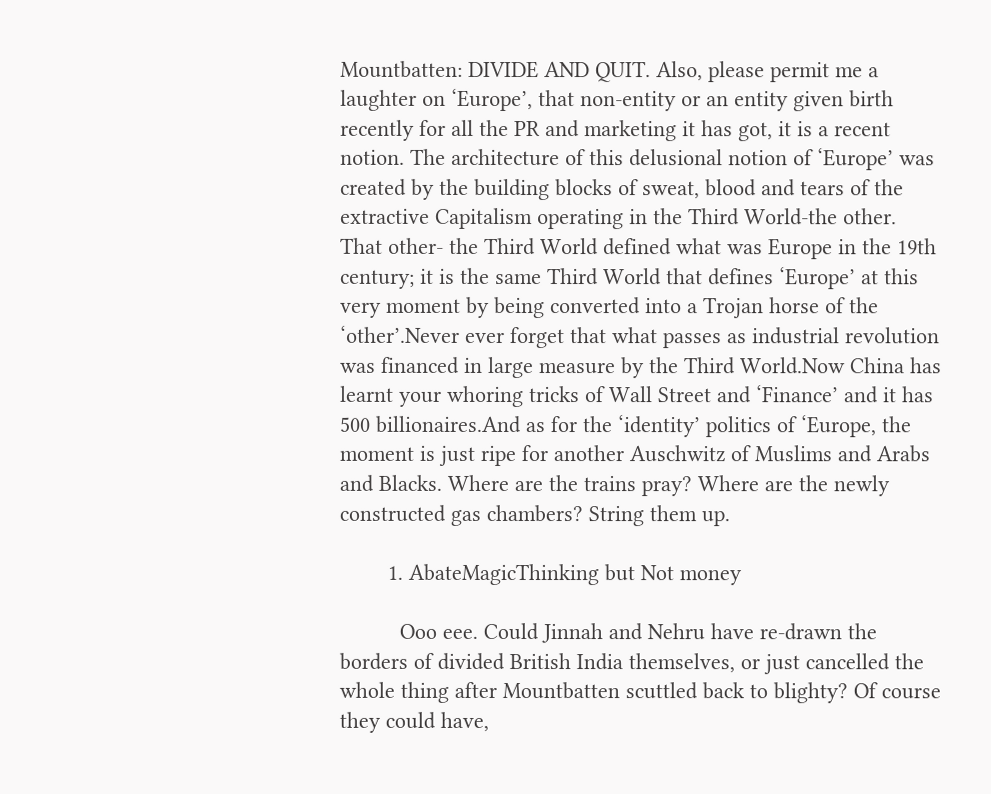Mountbatten: DIVIDE AND QUIT. Also, please permit me a laughter on ‘Europe’, that non-entity or an entity given birth recently for all the PR and marketing it has got, it is a recent notion. The architecture of this delusional notion of ‘Europe’ was created by the building blocks of sweat, blood and tears of the extractive Capitalism operating in the Third World-the other. That other- the Third World defined what was Europe in the 19th century; it is the same Third World that defines ‘Europe’ at this very moment by being converted into a Trojan horse of the ‘other’.Never ever forget that what passes as industrial revolution was financed in large measure by the Third World.Now China has learnt your whoring tricks of Wall Street and ‘Finance’ and it has 500 billionaires.And as for the ‘identity’ politics of ‘Europe, the moment is just ripe for another Auschwitz of Muslims and Arabs and Blacks. Where are the trains pray? Where are the newly constructed gas chambers? String them up.

        1. AbateMagicThinking but Not money

          Ooo eee. Could Jinnah and Nehru have re-drawn the borders of divided British India themselves, or just cancelled the whole thing after Mountbatten scuttled back to blighty? Of course they could have,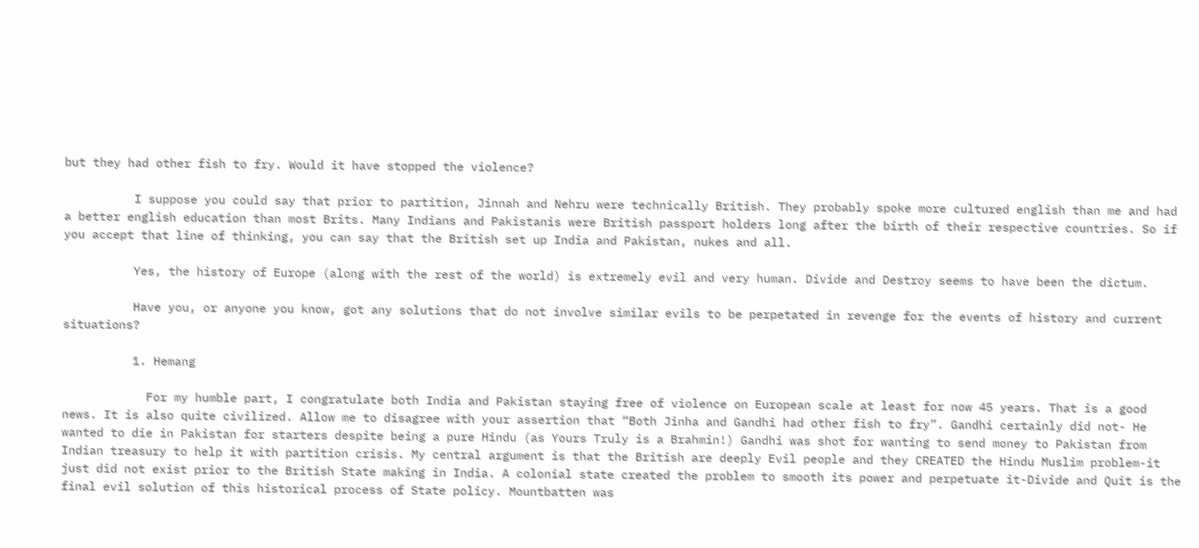but they had other fish to fry. Would it have stopped the violence?

          I suppose you could say that prior to partition, Jinnah and Nehru were technically British. They probably spoke more cultured english than me and had a better english education than most Brits. Many Indians and Pakistanis were British passport holders long after the birth of their respective countries. So if you accept that line of thinking, you can say that the British set up India and Pakistan, nukes and all.

          Yes, the history of Europe (along with the rest of the world) is extremely evil and very human. Divide and Destroy seems to have been the dictum.

          Have you, or anyone you know, got any solutions that do not involve similar evils to be perpetated in revenge for the events of history and current situations?

          1. Hemang

            For my humble part, I congratulate both India and Pakistan staying free of violence on European scale at least for now 45 years. That is a good news. It is also quite civilized. Allow me to disagree with your assertion that “Both Jinha and Gandhi had other fish to fry”. Gandhi certainly did not- He wanted to die in Pakistan for starters despite being a pure Hindu (as Yours Truly is a Brahmin!) Gandhi was shot for wanting to send money to Pakistan from Indian treasury to help it with partition crisis. My central argument is that the British are deeply Evil people and they CREATED the Hindu Muslim problem-it just did not exist prior to the British State making in India. A colonial state created the problem to smooth its power and perpetuate it-Divide and Quit is the final evil solution of this historical process of State policy. Mountbatten was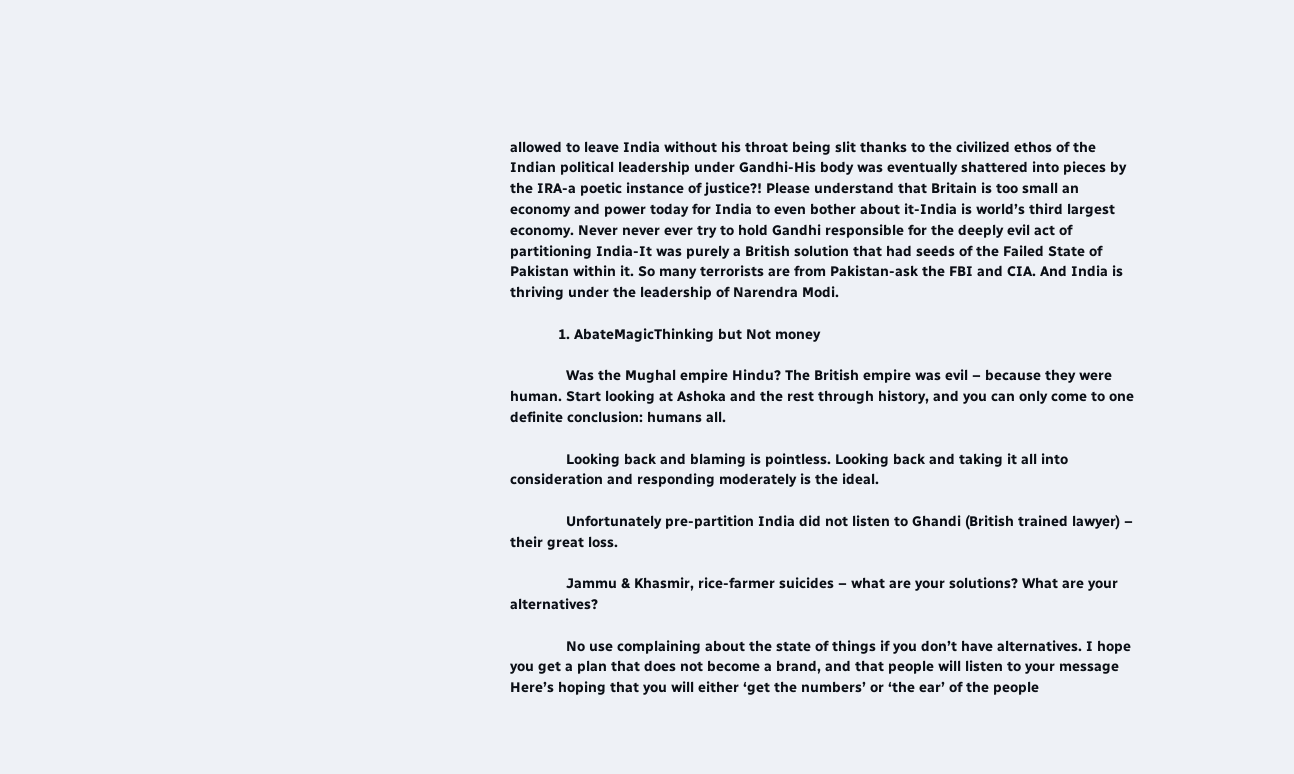allowed to leave India without his throat being slit thanks to the civilized ethos of the Indian political leadership under Gandhi-His body was eventually shattered into pieces by the IRA-a poetic instance of justice?! Please understand that Britain is too small an economy and power today for India to even bother about it-India is world’s third largest economy. Never never ever try to hold Gandhi responsible for the deeply evil act of partitioning India-It was purely a British solution that had seeds of the Failed State of Pakistan within it. So many terrorists are from Pakistan-ask the FBI and CIA. And India is thriving under the leadership of Narendra Modi.

            1. AbateMagicThinking but Not money

              Was the Mughal empire Hindu? The British empire was evil – because they were human. Start looking at Ashoka and the rest through history, and you can only come to one definite conclusion: humans all.

              Looking back and blaming is pointless. Looking back and taking it all into consideration and responding moderately is the ideal.

              Unfortunately pre-partition India did not listen to Ghandi (British trained lawyer) – their great loss.

              Jammu & Khasmir, rice-farmer suicides – what are your solutions? What are your alternatives?

              No use complaining about the state of things if you don’t have alternatives. I hope you get a plan that does not become a brand, and that people will listen to your message Here’s hoping that you will either ‘get the numbers’ or ‘the ear’ of the people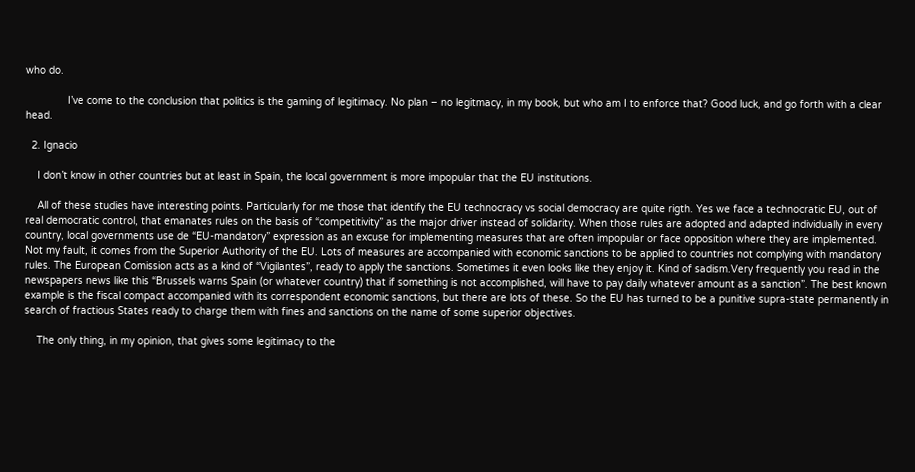who do.

              I’ve come to the conclusion that politics is the gaming of legitimacy. No plan – no legitmacy, in my book, but who am I to enforce that? Good luck, and go forth with a clear head.

  2. Ignacio

    I don’t know in other countries but at least in Spain, the local government is more impopular that the EU institutions.

    All of these studies have interesting points. Particularly for me those that identify the EU technocracy vs social democracy are quite rigth. Yes we face a technocratic EU, out of real democratic control, that emanates rules on the basis of “competitivity” as the major driver instead of solidarity. When those rules are adopted and adapted individually in every country, local governments use de “EU-mandatory” expression as an excuse for implementing measures that are often impopular or face opposition where they are implemented. Not my fault, it comes from the Superior Authority of the EU. Lots of measures are accompanied with economic sanctions to be applied to countries not complying with mandatory rules. The European Comission acts as a kind of “Vigilantes”, ready to apply the sanctions. Sometimes it even looks like they enjoy it. Kind of sadism.Very frequently you read in the newspapers news like this “Brussels warns Spain (or whatever country) that if something is not accomplished, will have to pay daily whatever amount as a sanction”. The best known example is the fiscal compact accompanied with its correspondent economic sanctions, but there are lots of these. So the EU has turned to be a punitive supra-state permanently in search of fractious States ready to charge them with fines and sanctions on the name of some superior objectives.

    The only thing, in my opinion, that gives some legitimacy to the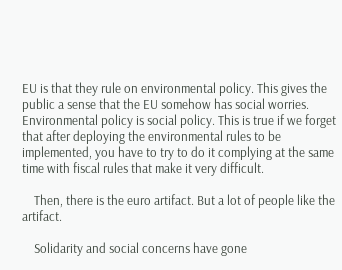EU is that they rule on environmental policy. This gives the public a sense that the EU somehow has social worries. Environmental policy is social policy. This is true if we forget that after deploying the environmental rules to be implemented, you have to try to do it complying at the same time with fiscal rules that make it very difficult.

    Then, there is the euro artifact. But a lot of people like the artifact.

    Solidarity and social concerns have gone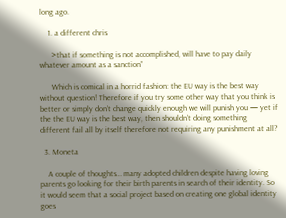long ago.

    1. a different chris

      >that if something is not accomplished, will have to pay daily whatever amount as a sanction”

      Which is comical in a horrid fashion: the EU way is the best way without question! Therefore if you try some other way that you think is better or simply don’t change quickly enough we will punish you — yet if the the EU way is the best way, then shouldn’t doing something different fail all by itself therefore not requiring any punishment at all?

  3. Moneta

    A couple of thoughts… many adopted children despite having loving parents go looking for their birth parents in search of their identity. So it would seem that a social project based on creating one global identity goes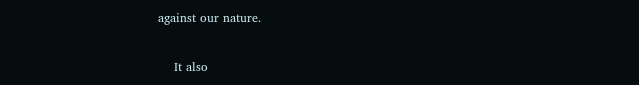against our nature.

    It also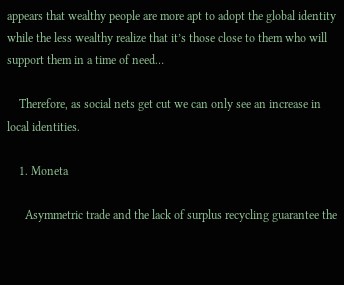appears that wealthy people are more apt to adopt the global identity while the less wealthy realize that it’s those close to them who will support them in a time of need…

    Therefore, as social nets get cut we can only see an increase in local identities.

    1. Moneta

      Asymmetric trade and the lack of surplus recycling guarantee the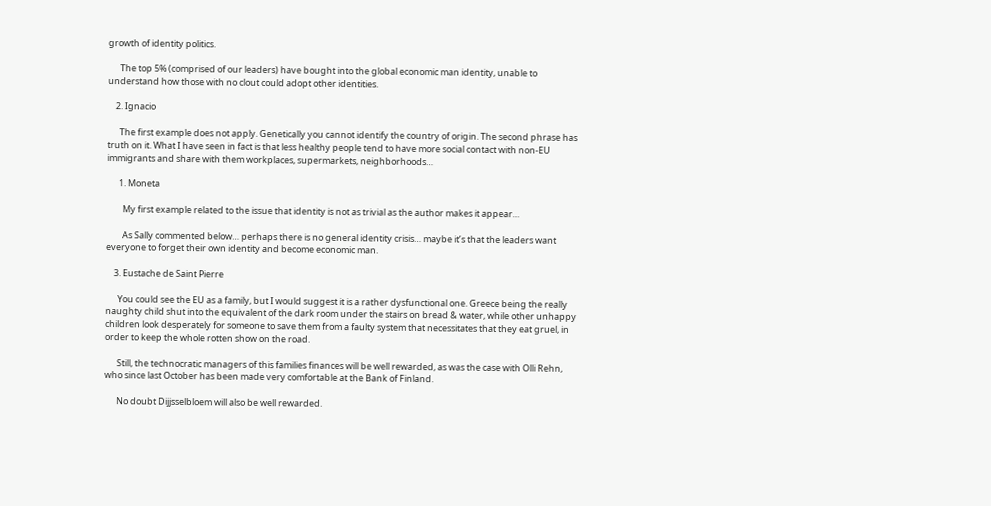growth of identity politics.

      The top 5% (comprised of our leaders) have bought into the global economic man identity, unable to understand how those with no clout could adopt other identities.

    2. Ignacio

      The first example does not apply. Genetically you cannot identify the country of origin. The second phrase has truth on it. What I have seen in fact is that less healthy people tend to have more social contact with non-EU immigrants and share with them workplaces, supermarkets, neighborhoods…

      1. Moneta

        My first example related to the issue that identity is not as trivial as the author makes it appear…

        As Sally commented below… perhaps there is no general identity crisis… maybe it’s that the leaders want everyone to forget their own identity and become economic man.

    3. Eustache de Saint Pierre

      You could see the EU as a family, but I would suggest it is a rather dysfunctional one. Greece being the really naughty child shut into the equivalent of the dark room under the stairs on bread & water, while other unhappy children look desperately for someone to save them from a faulty system that necessitates that they eat gruel, in order to keep the whole rotten show on the road.

      Still, the technocratic managers of this families finances will be well rewarded, as was the case with Olli Rehn, who since last October has been made very comfortable at the Bank of Finland.

      No doubt Dijjsselbloem will also be well rewarded.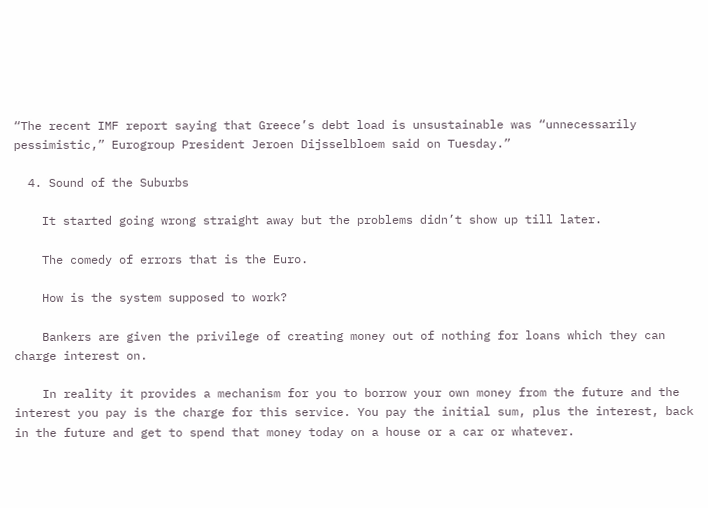“The recent IMF report saying that Greece’s debt load is unsustainable was “unnecessarily pessimistic,” Eurogroup President Jeroen Dijsselbloem said on Tuesday.”

  4. Sound of the Suburbs

    It started going wrong straight away but the problems didn’t show up till later.

    The comedy of errors that is the Euro.

    How is the system supposed to work?

    Bankers are given the privilege of creating money out of nothing for loans which they can charge interest on.

    In reality it provides a mechanism for you to borrow your own money from the future and the interest you pay is the charge for this service. You pay the initial sum, plus the interest, back in the future and get to spend that money today on a house or a car or whatever.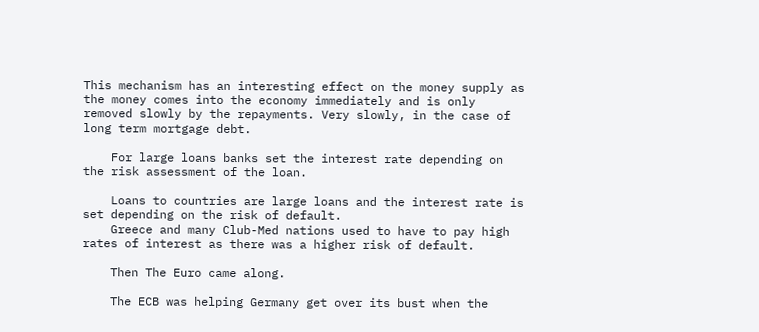This mechanism has an interesting effect on the money supply as the money comes into the economy immediately and is only removed slowly by the repayments. Very slowly, in the case of long term mortgage debt.

    For large loans banks set the interest rate depending on the risk assessment of the loan.

    Loans to countries are large loans and the interest rate is set depending on the risk of default.
    Greece and many Club-Med nations used to have to pay high rates of interest as there was a higher risk of default.

    Then The Euro came along.

    The ECB was helping Germany get over its bust when the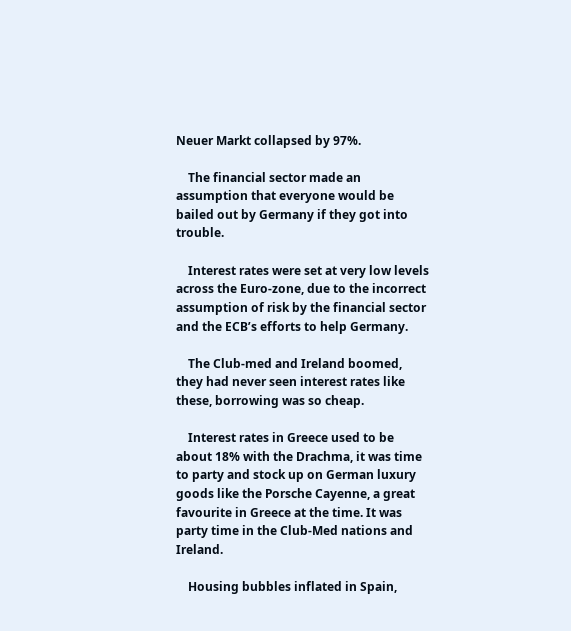Neuer Markt collapsed by 97%.

    The financial sector made an assumption that everyone would be bailed out by Germany if they got into trouble.

    Interest rates were set at very low levels across the Euro-zone, due to the incorrect assumption of risk by the financial sector and the ECB’s efforts to help Germany.

    The Club-med and Ireland boomed, they had never seen interest rates like these, borrowing was so cheap.

    Interest rates in Greece used to be about 18% with the Drachma, it was time to party and stock up on German luxury goods like the Porsche Cayenne, a great favourite in Greece at the time. It was party time in the Club-Med nations and Ireland.

    Housing bubbles inflated in Spain,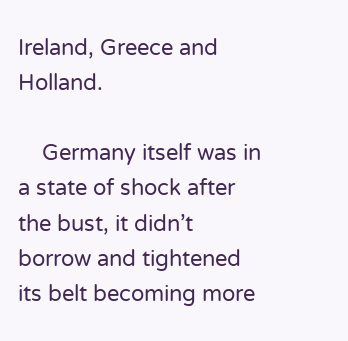Ireland, Greece and Holland.

    Germany itself was in a state of shock after the bust, it didn’t borrow and tightened its belt becoming more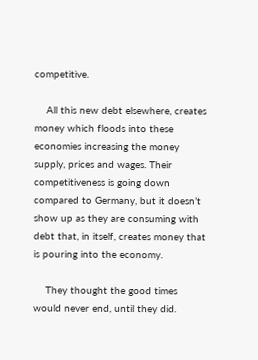competitive.

    All this new debt elsewhere, creates money which floods into these economies increasing the money supply, prices and wages. Their competitiveness is going down compared to Germany, but it doesn’t show up as they are consuming with debt that, in itself, creates money that is pouring into the economy.

    They thought the good times would never end, until they did.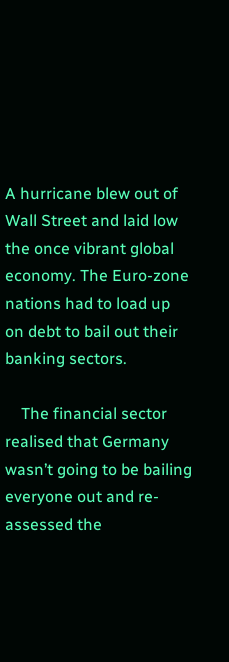A hurricane blew out of Wall Street and laid low the once vibrant global economy. The Euro-zone nations had to load up on debt to bail out their banking sectors.

    The financial sector realised that Germany wasn’t going to be bailing everyone out and re-assessed the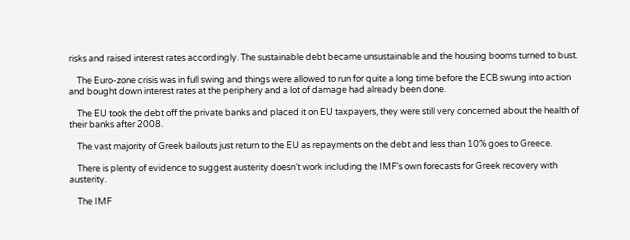risks and raised interest rates accordingly. The sustainable debt became unsustainable and the housing booms turned to bust.

    The Euro-zone crisis was in full swing and things were allowed to run for quite a long time before the ECB swung into action and bought down interest rates at the periphery and a lot of damage had already been done.

    The EU took the debt off the private banks and placed it on EU taxpayers, they were still very concerned about the health of their banks after 2008.

    The vast majority of Greek bailouts just return to the EU as repayments on the debt and less than 10% goes to Greece.

    There is plenty of evidence to suggest austerity doesn’t work including the IMF’s own forecasts for Greek recovery with austerity.

    The IMF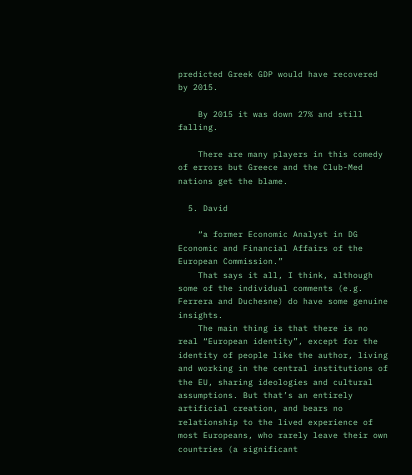predicted Greek GDP would have recovered by 2015.

    By 2015 it was down 27% and still falling.

    There are many players in this comedy of errors but Greece and the Club-Med nations get the blame.

  5. David

    “a former Economic Analyst in DG Economic and Financial Affairs of the European Commission.”
    That says it all, I think, although some of the individual comments (e.g. Ferrera and Duchesne) do have some genuine insights.
    The main thing is that there is no real “European identity”, except for the identity of people like the author, living and working in the central institutions of the EU, sharing ideologies and cultural assumptions. But that’s an entirely artificial creation, and bears no relationship to the lived experience of most Europeans, who rarely leave their own countries (a significant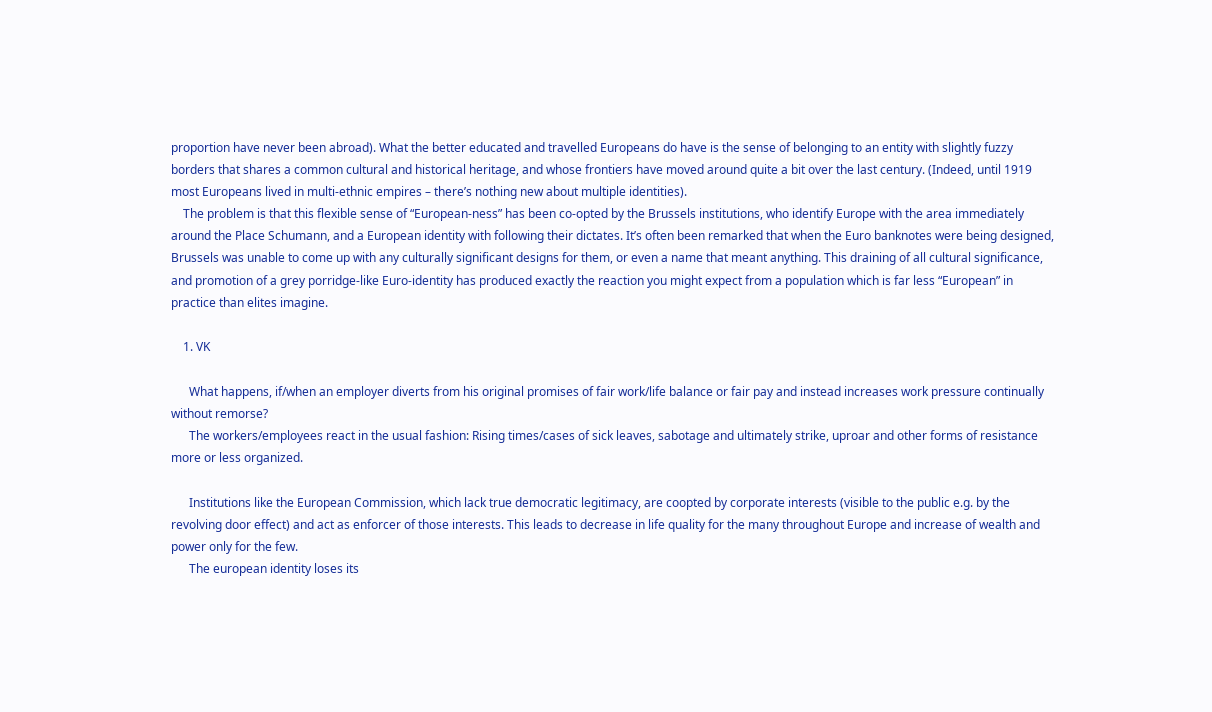proportion have never been abroad). What the better educated and travelled Europeans do have is the sense of belonging to an entity with slightly fuzzy borders that shares a common cultural and historical heritage, and whose frontiers have moved around quite a bit over the last century. (Indeed, until 1919 most Europeans lived in multi-ethnic empires – there’s nothing new about multiple identities).
    The problem is that this flexible sense of “European-ness” has been co-opted by the Brussels institutions, who identify Europe with the area immediately around the Place Schumann, and a European identity with following their dictates. It’s often been remarked that when the Euro banknotes were being designed, Brussels was unable to come up with any culturally significant designs for them, or even a name that meant anything. This draining of all cultural significance, and promotion of a grey porridge-like Euro-identity has produced exactly the reaction you might expect from a population which is far less “European” in practice than elites imagine.

    1. VK

      What happens, if/when an employer diverts from his original promises of fair work/life balance or fair pay and instead increases work pressure continually without remorse?
      The workers/employees react in the usual fashion: Rising times/cases of sick leaves, sabotage and ultimately strike, uproar and other forms of resistance more or less organized.

      Institutions like the European Commission, which lack true democratic legitimacy, are coopted by corporate interests (visible to the public e.g. by the revolving door effect) and act as enforcer of those interests. This leads to decrease in life quality for the many throughout Europe and increase of wealth and power only for the few.
      The european identity loses its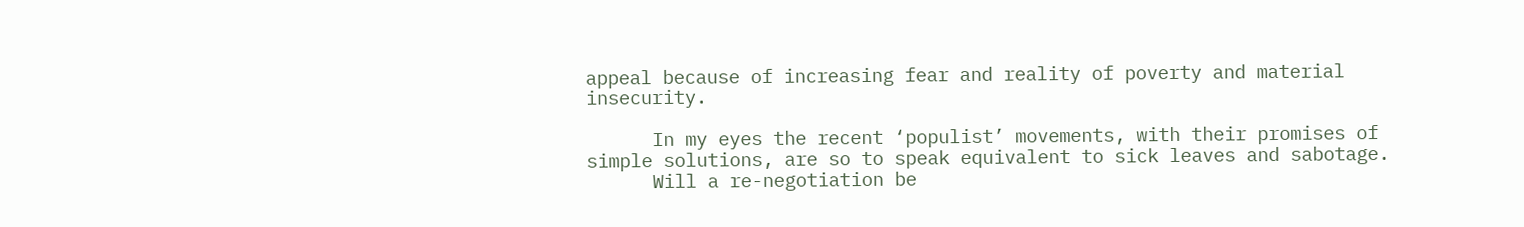appeal because of increasing fear and reality of poverty and material insecurity.

      In my eyes the recent ‘populist’ movements, with their promises of simple solutions, are so to speak equivalent to sick leaves and sabotage.
      Will a re-negotiation be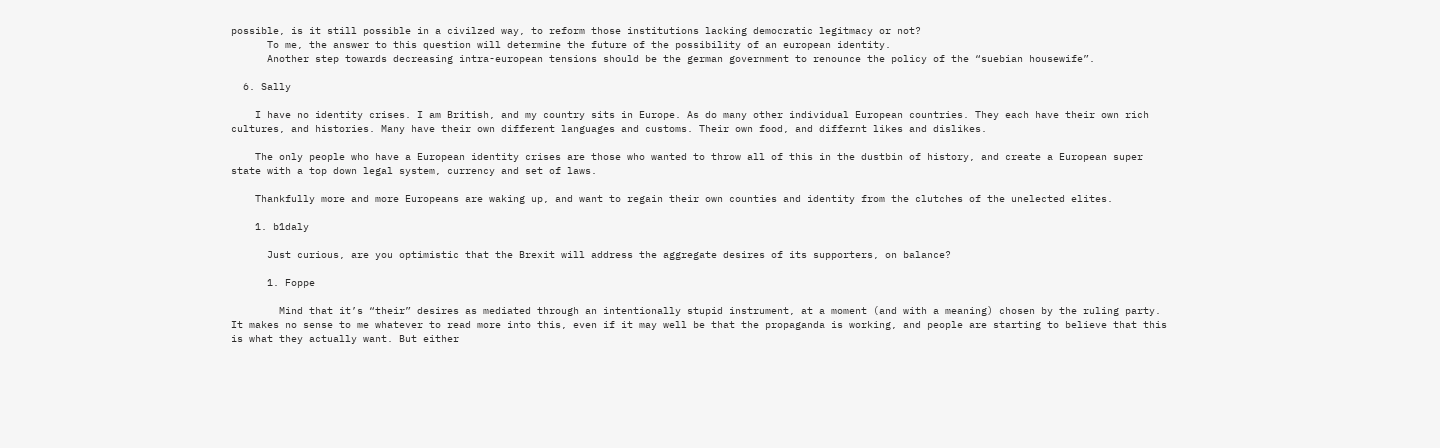possible, is it still possible in a civilzed way, to reform those institutions lacking democratic legitmacy or not?
      To me, the answer to this question will determine the future of the possibility of an european identity.
      Another step towards decreasing intra-european tensions should be the german government to renounce the policy of the “suebian housewife”.

  6. Sally

    I have no identity crises. I am British, and my country sits in Europe. As do many other individual European countries. They each have their own rich cultures, and histories. Many have their own different languages and customs. Their own food, and differnt likes and dislikes.

    The only people who have a European identity crises are those who wanted to throw all of this in the dustbin of history, and create a European super state with a top down legal system, currency and set of laws.

    Thankfully more and more Europeans are waking up, and want to regain their own counties and identity from the clutches of the unelected elites.

    1. b1daly

      Just curious, are you optimistic that the Brexit will address the aggregate desires of its supporters, on balance?

      1. Foppe

        Mind that it’s “their” desires as mediated through an intentionally stupid instrument, at a moment (and with a meaning) chosen by the ruling party. It makes no sense to me whatever to read more into this, even if it may well be that the propaganda is working, and people are starting to believe that this is what they actually want. But either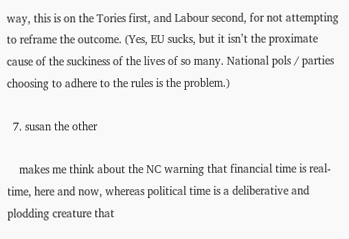way, this is on the Tories first, and Labour second, for not attempting to reframe the outcome. (Yes, EU sucks, but it isn’t the proximate cause of the suckiness of the lives of so many. National pols / parties choosing to adhere to the rules is the problem.)

  7. susan the other

    makes me think about the NC warning that financial time is real-time, here and now, whereas political time is a deliberative and plodding creature that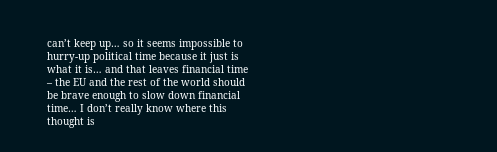can’t keep up… so it seems impossible to hurry-up political time because it just is what it is… and that leaves financial time – the EU and the rest of the world should be brave enough to slow down financial time… I don’t really know where this thought is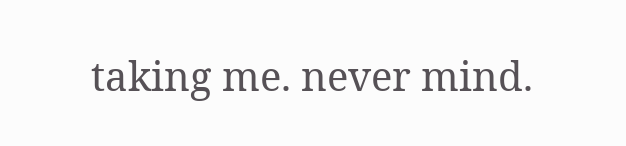taking me. never mind.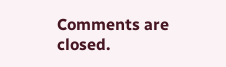Comments are closed.